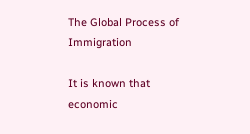The Global Process of Immigration

It is known that economic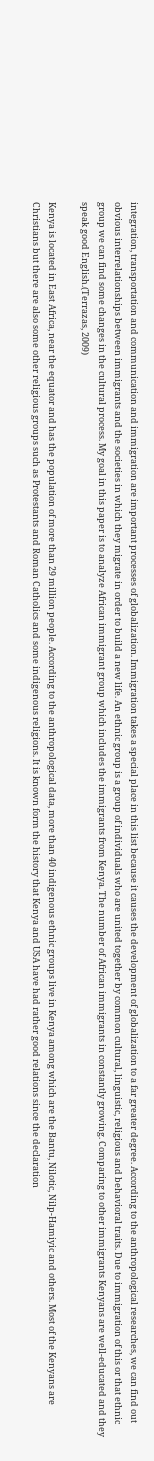integration, transportation and communication and immigration are important processes of globalization. Immigration takes a special place in this list because it causes the development of globalization to a far greater degree. According to the anthropological researches, we can find out obvious interrelationships between immigrants and the societies in which they migrate in order to build a new life. An ethnic group is a group of individuals who are united together by common cultural, linguistic, religious and behavioral traits. Due to immigration of this or that ethnic group we can find some changes in the cultural process. My goal in this paper is to analyze African immigrant group which includes the immigrants from Kenya. The number of African immigrants in constantly growing. Comparing to other immigrants Kenyans are well-educated and they speak good English.(Terrazas, 2009)

Kenya is located in East Africa, near the equator and has the population of more than 29 million people. According to the anthropological data, more than 40 indigenous ethnic groups live in Kenya among which are the Bantu, Nilotic, Nilp-Hamiyic and others. Most of the Kenyans are Christians but there are also some other religious groups such as Protestants and Roman Catholics and some indigenous religions. It is known form the history that Kenya and USA have had rather good relations since the declaration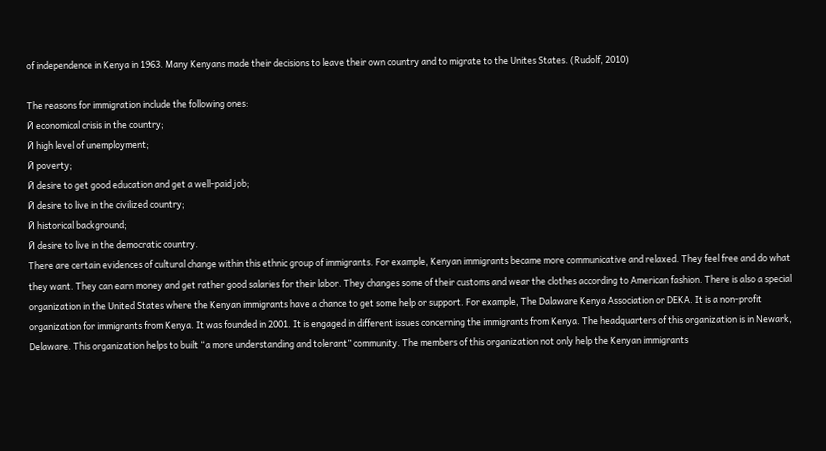of independence in Kenya in 1963. Many Kenyans made their decisions to leave their own country and to migrate to the Unites States. (Rudolf, 2010)

The reasons for immigration include the following ones:
Ӣ economical crisis in the country;
Ӣ high level of unemployment;
Ӣ poverty;
Ӣ desire to get good education and get a well-paid job;
Ӣ desire to live in the civilized country;
Ӣ historical background;
Ӣ desire to live in the democratic country.
There are certain evidences of cultural change within this ethnic group of immigrants. For example, Kenyan immigrants became more communicative and relaxed. They feel free and do what they want. They can earn money and get rather good salaries for their labor. They changes some of their customs and wear the clothes according to American fashion. There is also a special organization in the United States where the Kenyan immigrants have a chance to get some help or support. For example, The Dalaware Kenya Association or DEKA. It is a non-profit organization for immigrants from Kenya. It was founded in 2001. It is engaged in different issues concerning the immigrants from Kenya. The headquarters of this organization is in Newark, Delaware. This organization helps to built “a more understanding and tolerant” community. The members of this organization not only help the Kenyan immigrants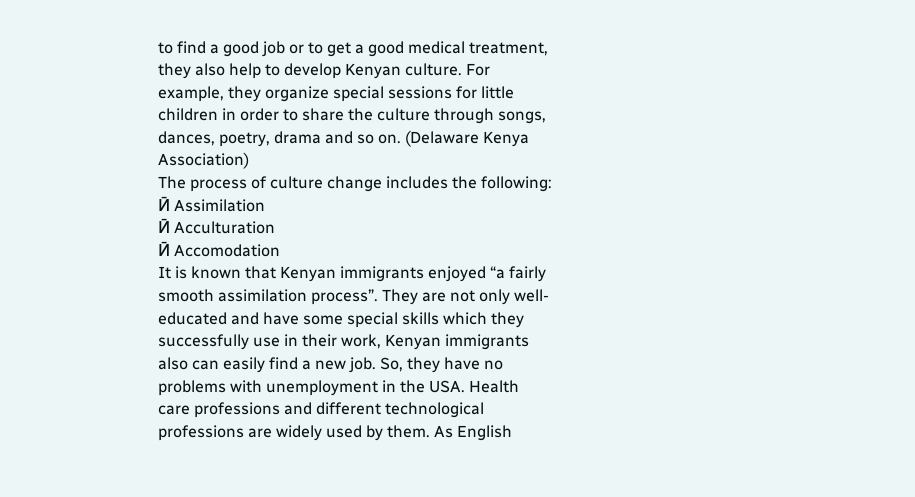to find a good job or to get a good medical treatment, they also help to develop Kenyan culture. For example, they organize special sessions for little children in order to share the culture through songs, dances, poetry, drama and so on. (Delaware Kenya Association)
The process of culture change includes the following:
Ӣ Assimilation
Ӣ Acculturation
Ӣ Accomodation
It is known that Kenyan immigrants enjoyed “a fairly smooth assimilation process”. They are not only well-educated and have some special skills which they successfully use in their work, Kenyan immigrants also can easily find a new job. So, they have no problems with unemployment in the USA. Health care professions and different technological professions are widely used by them. As English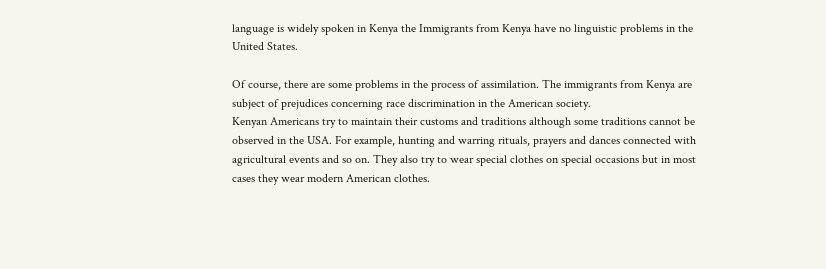language is widely spoken in Kenya the Immigrants from Kenya have no linguistic problems in the United States.

Of course, there are some problems in the process of assimilation. The immigrants from Kenya are subject of prejudices concerning race discrimination in the American society.
Kenyan Americans try to maintain their customs and traditions although some traditions cannot be observed in the USA. For example, hunting and warring rituals, prayers and dances connected with agricultural events and so on. They also try to wear special clothes on special occasions but in most cases they wear modern American clothes.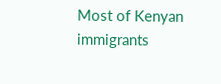Most of Kenyan immigrants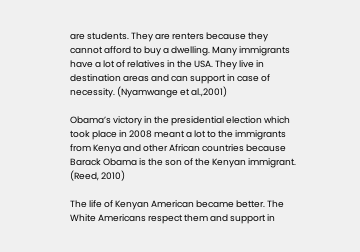are students. They are renters because they cannot afford to buy a dwelling. Many immigrants have a lot of relatives in the USA. They live in destination areas and can support in case of necessity. (Nyamwange et al.,2001)

Obama’s victory in the presidential election which took place in 2008 meant a lot to the immigrants from Kenya and other African countries because Barack Obama is the son of the Kenyan immigrant. (Reed, 2010)

The life of Kenyan American became better. The White Americans respect them and support in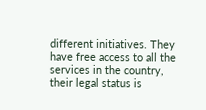different initiatives. They have free access to all the services in the country, their legal status is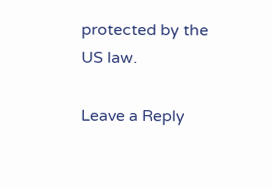protected by the US law.

Leave a Reply